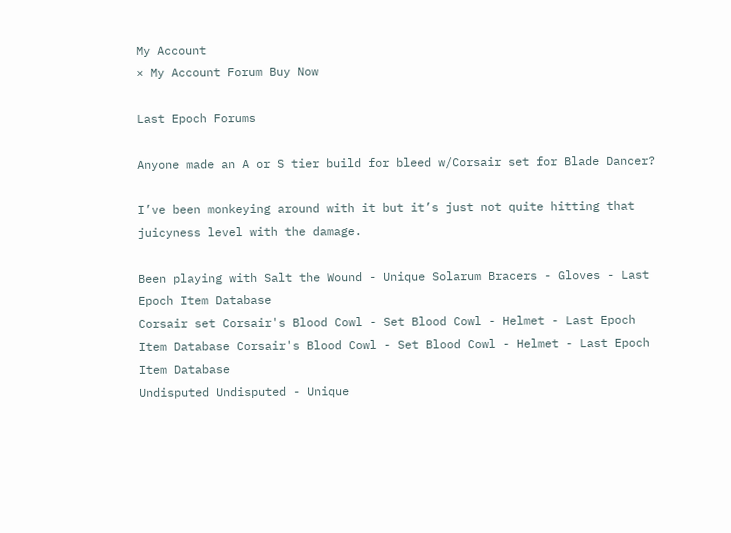My Account
× My Account Forum Buy Now

Last Epoch Forums

Anyone made an A or S tier build for bleed w/Corsair set for Blade Dancer?

I’ve been monkeying around with it but it’s just not quite hitting that juicyness level with the damage.

Been playing with Salt the Wound - Unique Solarum Bracers - Gloves - Last Epoch Item Database
Corsair set Corsair's Blood Cowl - Set Blood Cowl - Helmet - Last Epoch Item Database Corsair's Blood Cowl - Set Blood Cowl - Helmet - Last Epoch Item Database
Undisputed Undisputed - Unique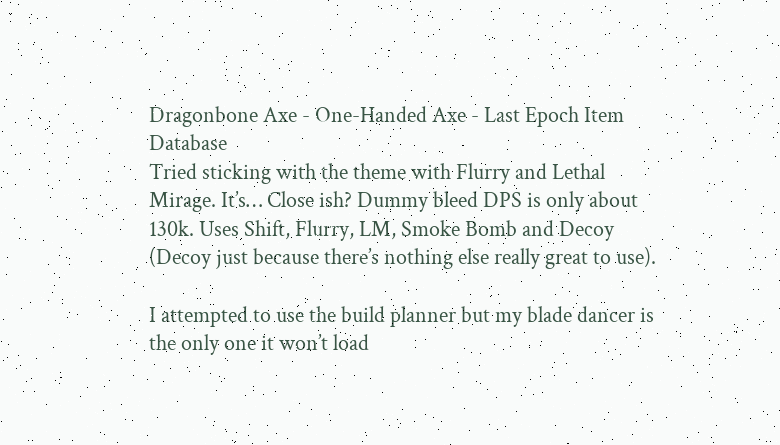Dragonbone Axe - One-Handed Axe - Last Epoch Item Database
Tried sticking with the theme with Flurry and Lethal Mirage. It’s… Close ish? Dummy bleed DPS is only about 130k. Uses Shift, Flurry, LM, Smoke Bomb and Decoy (Decoy just because there’s nothing else really great to use).

I attempted to use the build planner but my blade dancer is the only one it won’t load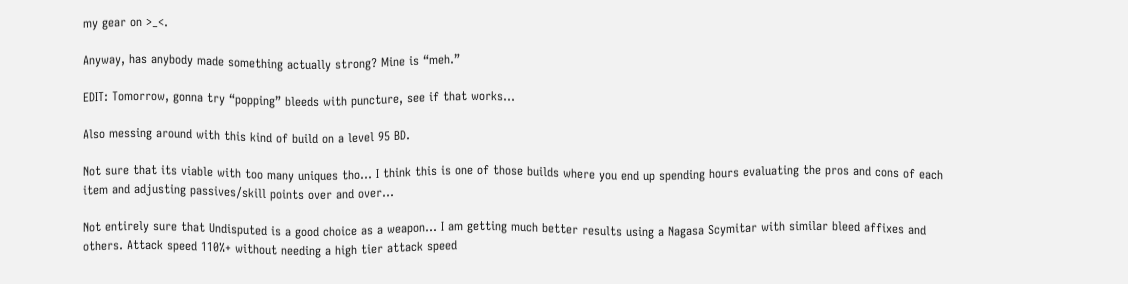my gear on >_<.

Anyway, has anybody made something actually strong? Mine is “meh.”

EDIT: Tomorrow, gonna try “popping” bleeds with puncture, see if that works…

Also messing around with this kind of build on a level 95 BD.

Not sure that its viable with too many uniques tho… I think this is one of those builds where you end up spending hours evaluating the pros and cons of each item and adjusting passives/skill points over and over…

Not entirely sure that Undisputed is a good choice as a weapon… I am getting much better results using a Nagasa Scymitar with similar bleed affixes and others. Attack speed 110%+ without needing a high tier attack speed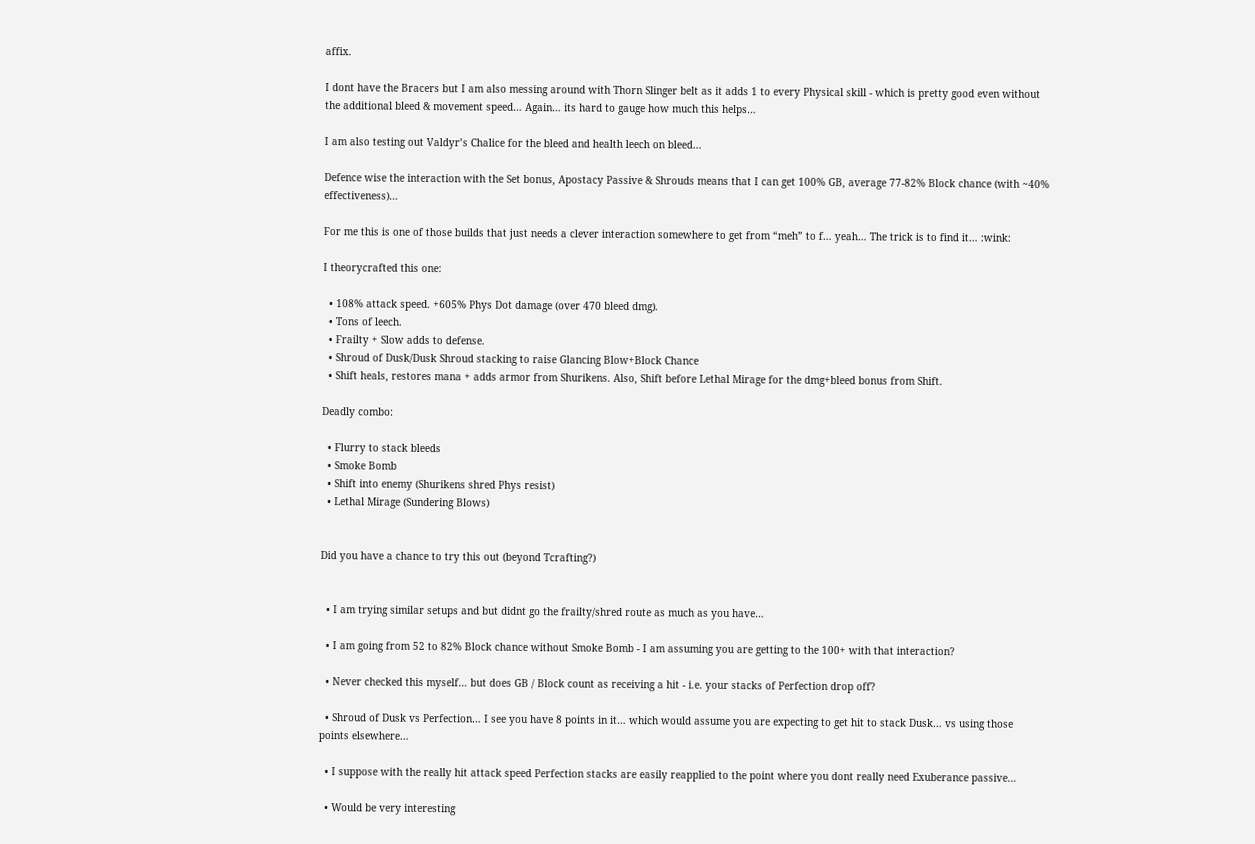affix.

I dont have the Bracers but I am also messing around with Thorn Slinger belt as it adds 1 to every Physical skill - which is pretty good even without the additional bleed & movement speed… Again… its hard to gauge how much this helps…

I am also testing out Valdyr’s Chalice for the bleed and health leech on bleed…

Defence wise the interaction with the Set bonus, Apostacy Passive & Shrouds means that I can get 100% GB, average 77-82% Block chance (with ~40% effectiveness)…

For me this is one of those builds that just needs a clever interaction somewhere to get from “meh” to f… yeah… The trick is to find it… :wink:

I theorycrafted this one:

  • 108% attack speed. +605% Phys Dot damage (over 470 bleed dmg).
  • Tons of leech.
  • Frailty + Slow adds to defense.
  • Shroud of Dusk/Dusk Shroud stacking to raise Glancing Blow+Block Chance
  • Shift heals, restores mana + adds armor from Shurikens. Also, Shift before Lethal Mirage for the dmg+bleed bonus from Shift.

Deadly combo:

  • Flurry to stack bleeds
  • Smoke Bomb
  • Shift into enemy (Shurikens shred Phys resist)
  • Lethal Mirage (Sundering Blows)


Did you have a chance to try this out (beyond Tcrafting?)


  • I am trying similar setups and but didnt go the frailty/shred route as much as you have…

  • I am going from 52 to 82% Block chance without Smoke Bomb - I am assuming you are getting to the 100+ with that interaction?

  • Never checked this myself… but does GB / Block count as receiving a hit - i.e. your stacks of Perfection drop off?

  • Shroud of Dusk vs Perfection… I see you have 8 points in it… which would assume you are expecting to get hit to stack Dusk… vs using those points elsewhere…

  • I suppose with the really hit attack speed Perfection stacks are easily reapplied to the point where you dont really need Exuberance passive…

  • Would be very interesting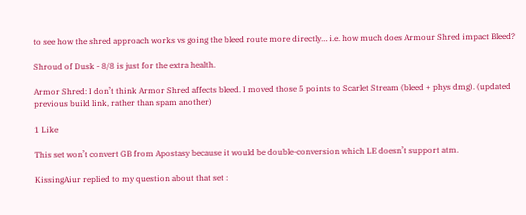to see how the shred approach works vs going the bleed route more directly… i.e. how much does Armour Shred impact Bleed?

Shroud of Dusk - 8/8 is just for the extra health.

Armor Shred: I don’t think Armor Shred affects bleed. I moved those 5 points to Scarlet Stream (bleed + phys dmg). (updated previous build link, rather than spam another)

1 Like

This set won’t convert GB from Apostasy because it would be double-conversion which LE doesn’t support atm.

KissingAiur replied to my question about that set :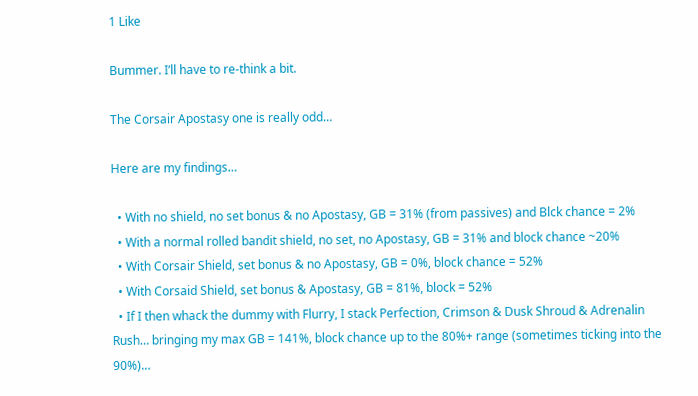1 Like

Bummer. I’ll have to re-think a bit.

The Corsair Apostasy one is really odd…

Here are my findings…

  • With no shield, no set bonus & no Apostasy, GB = 31% (from passives) and Blck chance = 2%
  • With a normal rolled bandit shield, no set, no Apostasy, GB = 31% and block chance ~20%
  • With Corsair Shield, set bonus & no Apostasy, GB = 0%, block chance = 52%
  • With Corsaid Shield, set bonus & Apostasy, GB = 81%, block = 52%
  • If I then whack the dummy with Flurry, I stack Perfection, Crimson & Dusk Shroud & Adrenalin Rush… bringing my max GB = 141%, block chance up to the 80%+ range (sometimes ticking into the 90%)…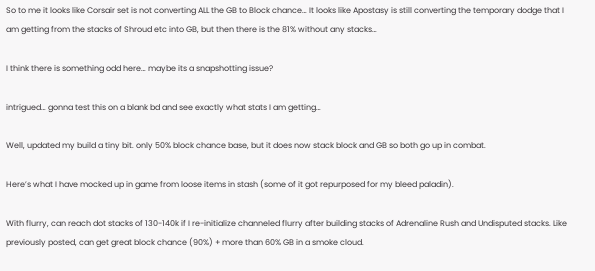So to me it looks like Corsair set is not converting ALL the GB to Block chance… It looks like Apostasy is still converting the temporary dodge that I am getting from the stacks of Shroud etc into GB, but then there is the 81% without any stacks…

I think there is something odd here… maybe its a snapshotting issue?

intrigued… gonna test this on a blank bd and see exactly what stats I am getting…

Well, updated my build a tiny bit. only 50% block chance base, but it does now stack block and GB so both go up in combat.

Here’s what I have mocked up in game from loose items in stash (some of it got repurposed for my bleed paladin).

With flurry, can reach dot stacks of 130-140k if I re-initialize channeled flurry after building stacks of Adrenaline Rush and Undisputed stacks. Like previously posted, can get great block chance (90%) + more than 60% GB in a smoke cloud.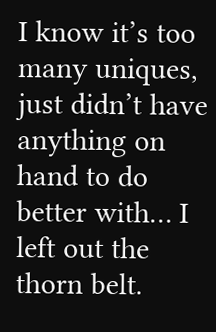I know it’s too many uniques, just didn’t have anything on hand to do better with… I left out the thorn belt.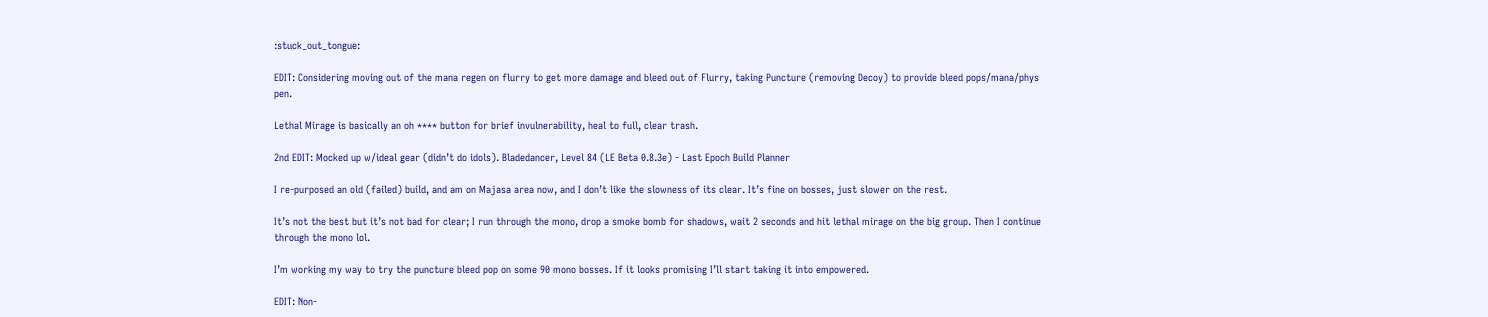:stuck_out_tongue:

EDIT: Considering moving out of the mana regen on flurry to get more damage and bleed out of Flurry, taking Puncture (removing Decoy) to provide bleed pops/mana/phys pen.

Lethal Mirage is basically an oh **** button for brief invulnerability, heal to full, clear trash.

2nd EDIT: Mocked up w/ideal gear (didn’t do idols). Bladedancer, Level 84 (LE Beta 0.8.3e) - Last Epoch Build Planner

I re-purposed an old (failed) build, and am on Majasa area now, and I don’t like the slowness of its clear. It’s fine on bosses, just slower on the rest.

It’s not the best but it’s not bad for clear; I run through the mono, drop a smoke bomb for shadows, wait 2 seconds and hit lethal mirage on the big group. Then I continue through the mono lol.

I’m working my way to try the puncture bleed pop on some 90 mono bosses. If it looks promising I’ll start taking it into empowered.

EDIT: Non-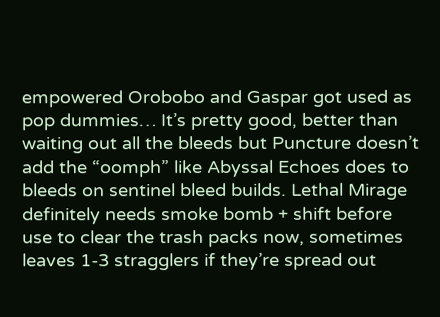empowered Orobobo and Gaspar got used as pop dummies… It’s pretty good, better than waiting out all the bleeds but Puncture doesn’t add the “oomph” like Abyssal Echoes does to bleeds on sentinel bleed builds. Lethal Mirage definitely needs smoke bomb + shift before use to clear the trash packs now, sometimes leaves 1-3 stragglers if they’re spread out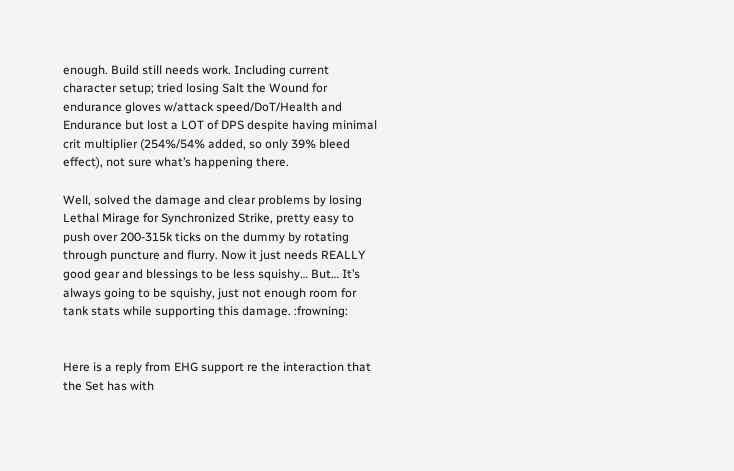enough. Build still needs work. Including current character setup; tried losing Salt the Wound for endurance gloves w/attack speed/DoT/Health and Endurance but lost a LOT of DPS despite having minimal crit multiplier (254%/54% added, so only 39% bleed effect), not sure what’s happening there.

Well, solved the damage and clear problems by losing Lethal Mirage for Synchronized Strike, pretty easy to push over 200-315k ticks on the dummy by rotating through puncture and flurry. Now it just needs REALLY good gear and blessings to be less squishy… But… It’s always going to be squishy, just not enough room for tank stats while supporting this damage. :frowning:


Here is a reply from EHG support re the interaction that the Set has with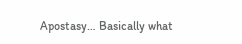Apostasy… Basically what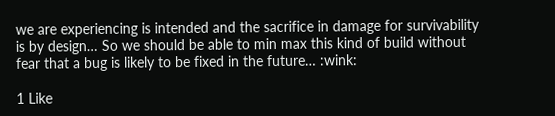we are experiencing is intended and the sacrifice in damage for survivability is by design… So we should be able to min max this kind of build without fear that a bug is likely to be fixed in the future… :wink:

1 Like